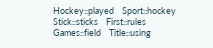Hockey::played    Sport::hockey    Stick::sticks    First::rules    Games::field    Title::using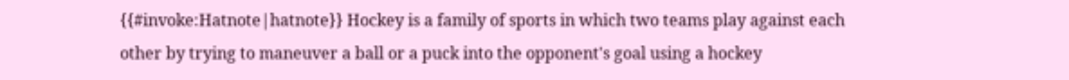{{#invoke:Hatnote|hatnote}} Hockey is a family of sports in which two teams play against each other by trying to maneuver a ball or a puck into the opponent's goal using a hockey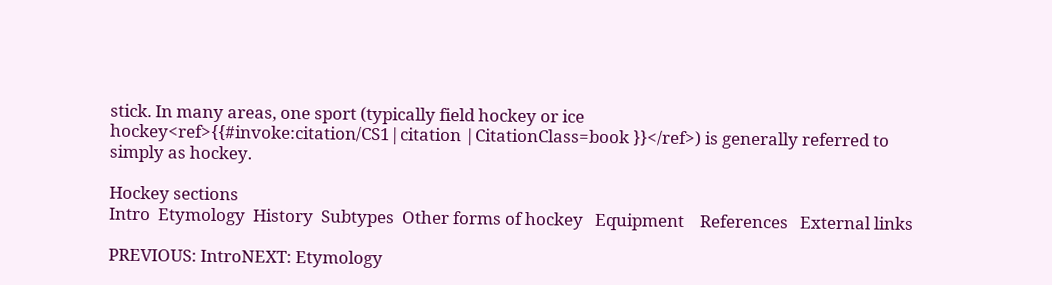stick. In many areas, one sport (typically field hockey or ice hockey<ref>{{#invoke:citation/CS1|citation |CitationClass=book }}</ref>) is generally referred to simply as hockey.

Hockey sections
Intro  Etymology  History  Subtypes  Other forms of hockey   Equipment    References   External links

PREVIOUS: IntroNEXT: Etymology